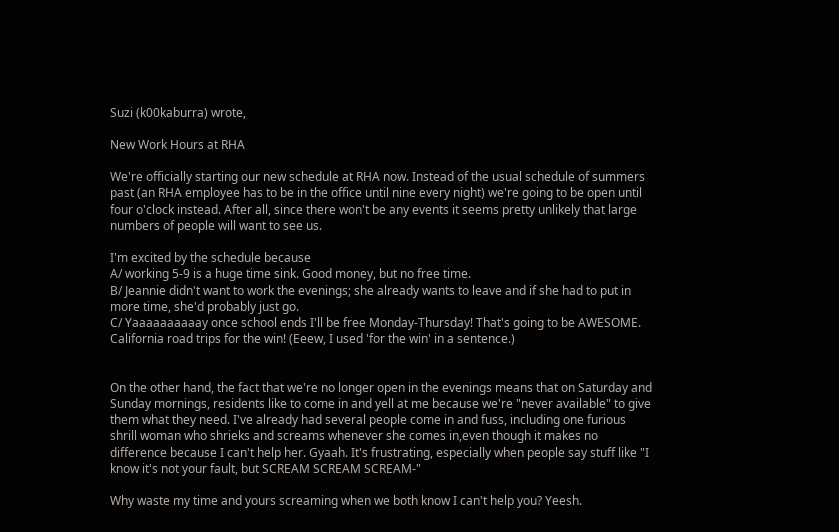Suzi (k00kaburra) wrote,

New Work Hours at RHA

We're officially starting our new schedule at RHA now. Instead of the usual schedule of summers past (an RHA employee has to be in the office until nine every night) we're going to be open until four o'clock instead. After all, since there won't be any events it seems pretty unlikely that large numbers of people will want to see us.

I'm excited by the schedule because
A/ working 5-9 is a huge time sink. Good money, but no free time.
B/ Jeannie didn't want to work the evenings; she already wants to leave and if she had to put in more time, she'd probably just go.
C/ Yaaaaaaaaaay once school ends I'll be free Monday-Thursday! That's going to be AWESOME. California road trips for the win! (Eeew, I used 'for the win' in a sentence.)


On the other hand, the fact that we're no longer open in the evenings means that on Saturday and Sunday mornings, residents like to come in and yell at me because we're "never available" to give them what they need. I've already had several people come in and fuss, including one furious shrill woman who shrieks and screams whenever she comes in,even though it makes no difference because I can't help her. Gyaah. It's frustrating, especially when people say stuff like "I know it's not your fault, but SCREAM SCREAM SCREAM-"

Why waste my time and yours screaming when we both know I can't help you? Yeesh.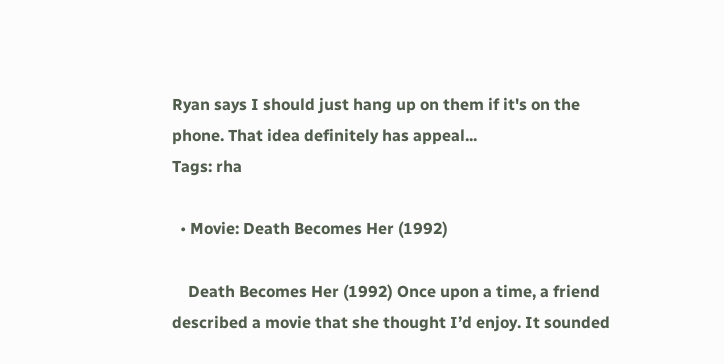Ryan says I should just hang up on them if it's on the phone. That idea definitely has appeal...
Tags: rha

  • Movie: Death Becomes Her (1992)

    Death Becomes Her (1992) Once upon a time, a friend described a movie that she thought I’d enjoy. It sounded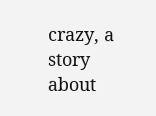crazy, a story about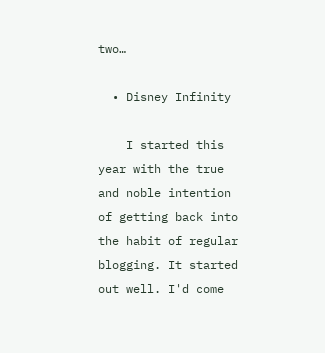two…

  • Disney Infinity

    I started this year with the true and noble intention of getting back into the habit of regular blogging. It started out well. I'd come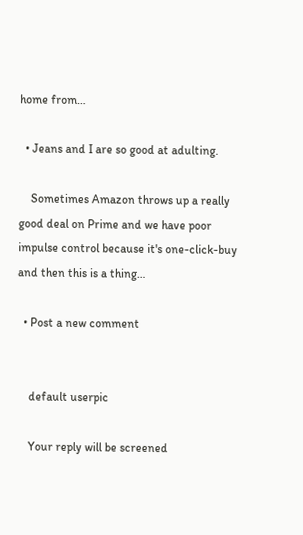home from…

  • Jeans and I are so good at adulting.

    Sometimes Amazon throws up a really good deal on Prime and we have poor impulse control because it's one-click-buy and then this is a thing…

  • Post a new comment


    default userpic

    Your reply will be screened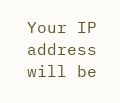Your IP address will be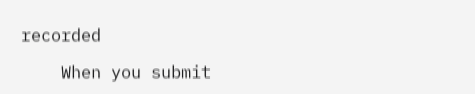recorded

    When you submit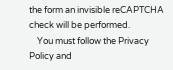the form an invisible reCAPTCHA check will be performed.
    You must follow the Privacy Policy and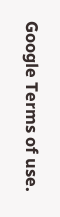Google Terms of use.